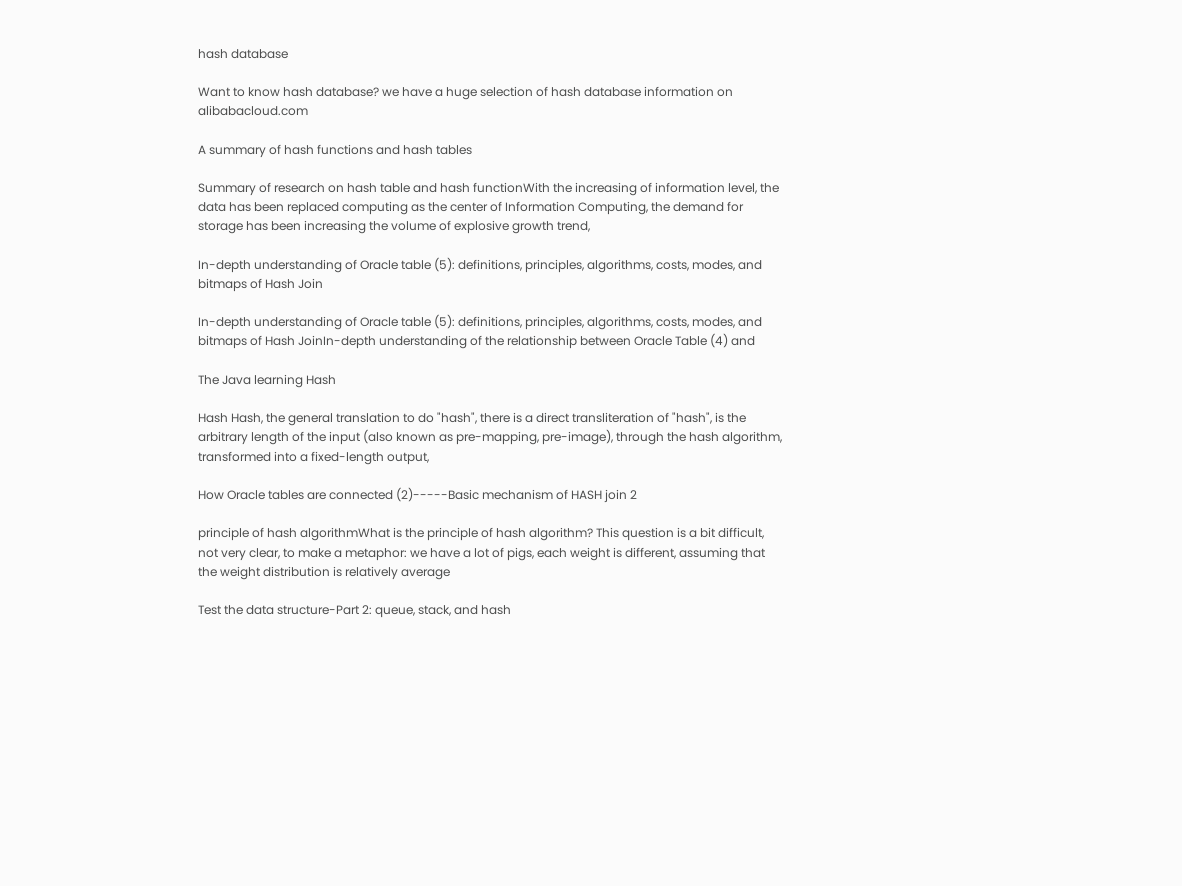hash database

Want to know hash database? we have a huge selection of hash database information on alibabacloud.com

A summary of hash functions and hash tables

Summary of research on hash table and hash functionWith the increasing of information level, the data has been replaced computing as the center of Information Computing, the demand for storage has been increasing the volume of explosive growth trend,

In-depth understanding of Oracle table (5): definitions, principles, algorithms, costs, modes, and bitmaps of Hash Join

In-depth understanding of Oracle table (5): definitions, principles, algorithms, costs, modes, and bitmaps of Hash JoinIn-depth understanding of the relationship between Oracle Table (4) and

The Java learning Hash

Hash Hash, the general translation to do "hash", there is a direct transliteration of "hash", is the arbitrary length of the input (also known as pre-mapping, pre-image), through the hash algorithm, transformed into a fixed-length output,

How Oracle tables are connected (2)-----Basic mechanism of HASH join 2

principle of hash algorithmWhat is the principle of hash algorithm? This question is a bit difficult, not very clear, to make a metaphor: we have a lot of pigs, each weight is different, assuming that the weight distribution is relatively average

Test the data structure-Part 2: queue, stack, and hash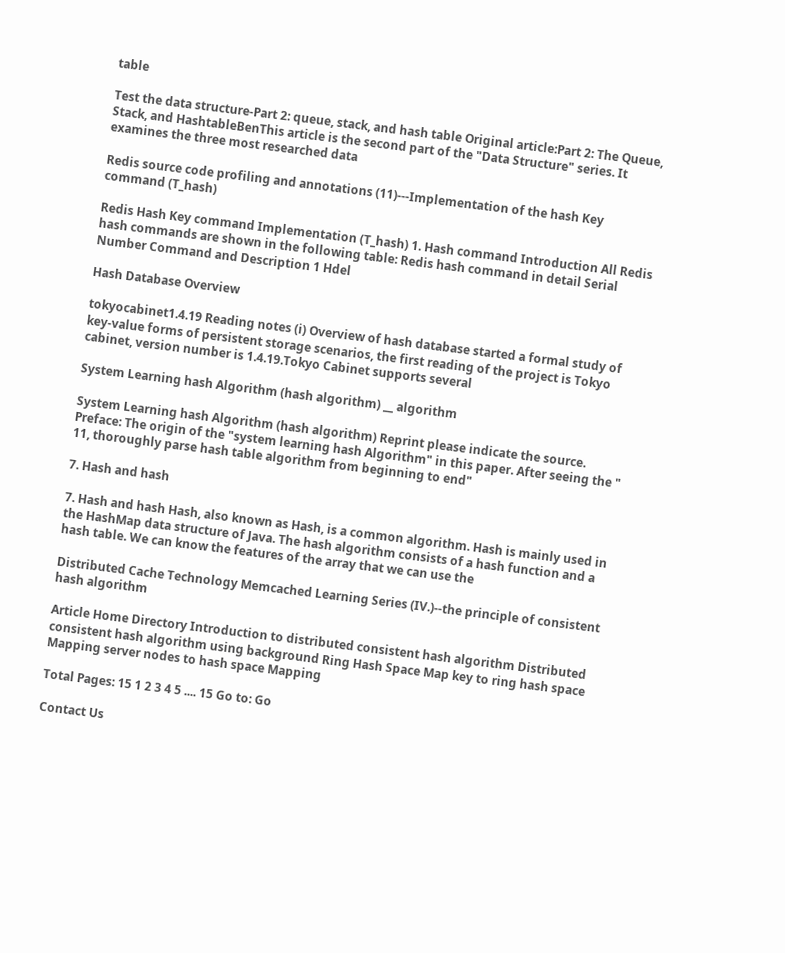table

Test the data structure-Part 2: queue, stack, and hash table Original article:Part 2: The Queue, Stack, and HashtableBenThis article is the second part of the "Data Structure" series. It examines the three most researched data

Redis source code profiling and annotations (11)---Implementation of the hash Key command (T_hash)

Redis Hash Key command Implementation (T_hash) 1. Hash command Introduction All Redis hash commands are shown in the following table: Redis hash command in detail Serial Number Command and Description 1 Hdel

Hash Database Overview

tokyocabinet1.4.19 Reading notes (i) Overview of hash database started a formal study of key-value forms of persistent storage scenarios, the first reading of the project is Tokyo cabinet, version number is 1.4.19.Tokyo Cabinet supports several

System Learning hash Algorithm (hash algorithm) __ algorithm

System Learning hash Algorithm (hash algorithm) Reprint please indicate the source. Preface: The origin of the "system learning hash Algorithm" in this paper. After seeing the " 11, thoroughly parse hash table algorithm from beginning to end"

7. Hash and hash

7. Hash and hash Hash, also known as Hash, is a common algorithm. Hash is mainly used in the HashMap data structure of Java. The hash algorithm consists of a hash function and a hash table. We can know the features of the array that we can use the

Distributed Cache Technology Memcached Learning Series (IV.)--the principle of consistent hash algorithm

Article Home Directory Introduction to distributed consistent hash algorithm Distributed consistent hash algorithm using background Ring Hash Space Map key to ring hash space Mapping server nodes to hash space Mapping

Total Pages: 15 1 2 3 4 5 .... 15 Go to: Go

Contact Us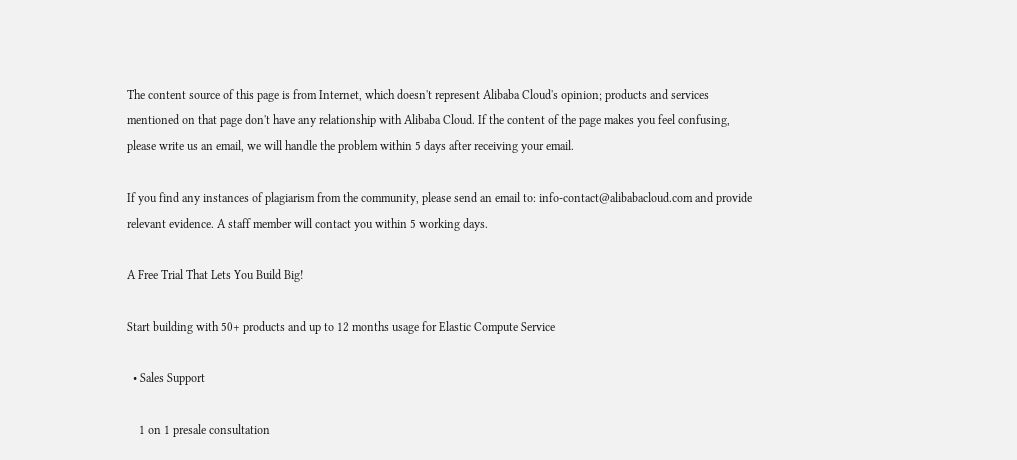The content source of this page is from Internet, which doesn't represent Alibaba Cloud's opinion; products and services mentioned on that page don't have any relationship with Alibaba Cloud. If the content of the page makes you feel confusing, please write us an email, we will handle the problem within 5 days after receiving your email.

If you find any instances of plagiarism from the community, please send an email to: info-contact@alibabacloud.com and provide relevant evidence. A staff member will contact you within 5 working days.

A Free Trial That Lets You Build Big!

Start building with 50+ products and up to 12 months usage for Elastic Compute Service

  • Sales Support

    1 on 1 presale consultation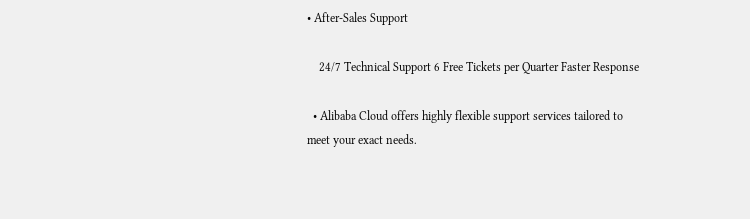• After-Sales Support

    24/7 Technical Support 6 Free Tickets per Quarter Faster Response

  • Alibaba Cloud offers highly flexible support services tailored to meet your exact needs.